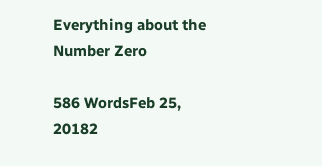Everything about the Number Zero

586 WordsFeb 25, 20182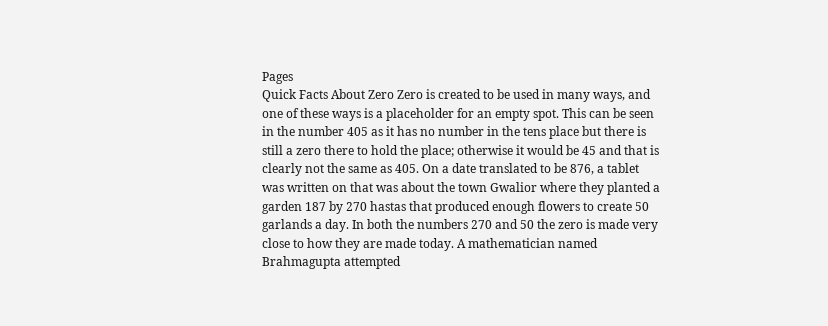Pages
Quick Facts About Zero Zero is created to be used in many ways, and one of these ways is a placeholder for an empty spot. This can be seen in the number 405 as it has no number in the tens place but there is still a zero there to hold the place; otherwise it would be 45 and that is clearly not the same as 405. On a date translated to be 876, a tablet was written on that was about the town Gwalior where they planted a garden 187 by 270 hastas that produced enough flowers to create 50 garlands a day. In both the numbers 270 and 50 the zero is made very close to how they are made today. A mathematician named Brahmagupta attempted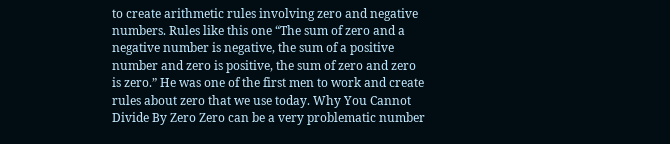to create arithmetic rules involving zero and negative numbers. Rules like this one “The sum of zero and a negative number is negative, the sum of a positive number and zero is positive, the sum of zero and zero is zero.” He was one of the first men to work and create rules about zero that we use today. Why You Cannot Divide By Zero Zero can be a very problematic number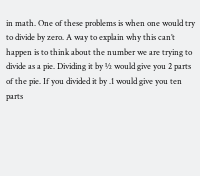in math. One of these problems is when one would try to divide by zero. A way to explain why this can’t happen is to think about the number we are trying to divide as a pie. Dividing it by ½ would give you 2 parts of the pie. If you divided it by .1 would give you ten parts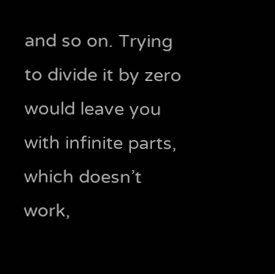and so on. Trying to divide it by zero would leave you with infinite parts, which doesn’t work,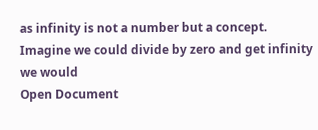as infinity is not a number but a concept. Imagine we could divide by zero and get infinity we would
Open Document